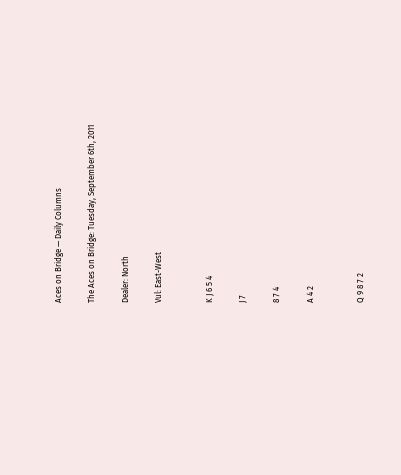Aces on Bridge — Daily Columns

The Aces on Bridge: Tuesday, September 6th, 2011

Dealer: North

Vul: East-West


K J 6 5 4

J 7

8 7 4

A 4 2


Q 9 8 7 2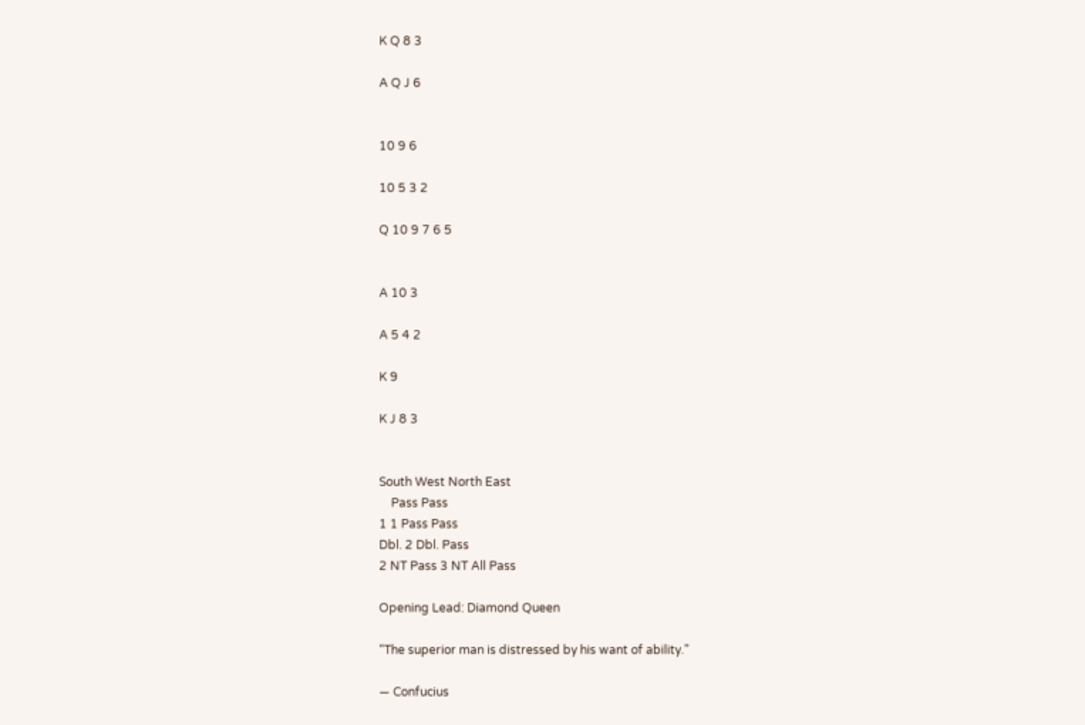K Q 8 3

A Q J 6


10 9 6

10 5 3 2

Q 10 9 7 6 5


A 10 3

A 5 4 2

K 9

K J 8 3


South West North East
    Pass Pass
1 1 Pass Pass
Dbl. 2 Dbl. Pass
2 NT Pass 3 NT All Pass

Opening Lead: Diamond Queen

“The superior man is distressed by his want of ability.”

— Confucius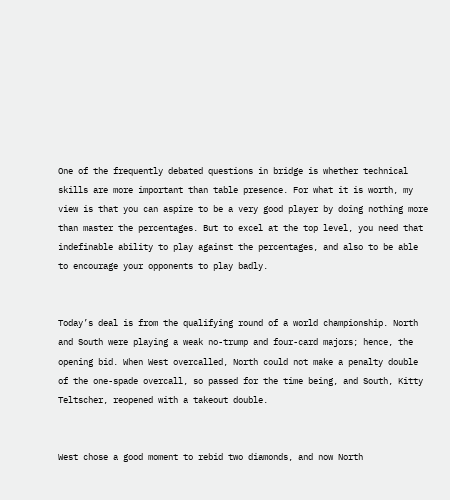One of the frequently debated questions in bridge is whether technical skills are more important than table presence. For what it is worth, my view is that you can aspire to be a very good player by doing nothing more than master the percentages. But to excel at the top level, you need that indefinable ability to play against the percentages, and also to be able to encourage your opponents to play badly.


Today’s deal is from the qualifying round of a world championship. North and South were playing a weak no-trump and four-card majors; hence, the opening bid. When West overcalled, North could not make a penalty double of the one-spade overcall, so passed for the time being, and South, Kitty Teltscher, reopened with a takeout double.


West chose a good moment to rebid two diamonds, and now North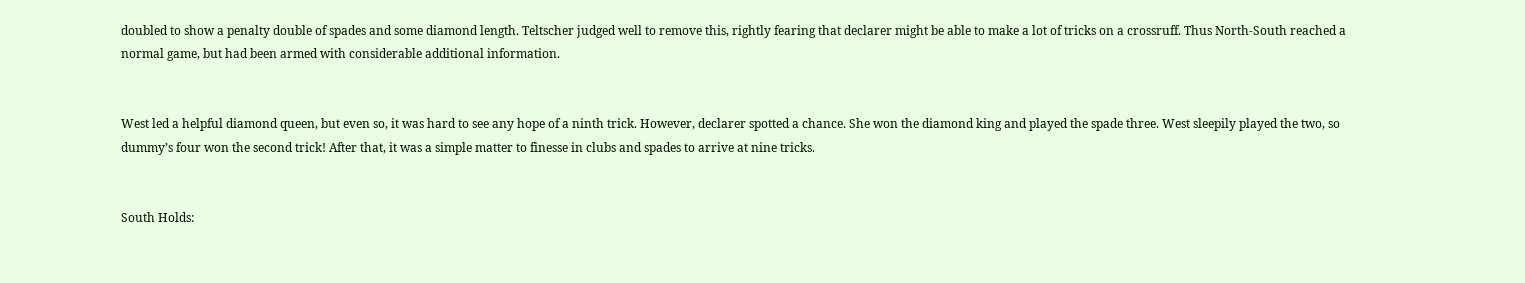doubled to show a penalty double of spades and some diamond length. Teltscher judged well to remove this, rightly fearing that declarer might be able to make a lot of tricks on a crossruff. Thus North-South reached a normal game, but had been armed with considerable additional information.


West led a helpful diamond queen, but even so, it was hard to see any hope of a ninth trick. However, declarer spotted a chance. She won the diamond king and played the spade three. West sleepily played the two, so dummy’s four won the second trick! After that, it was a simple matter to finesse in clubs and spades to arrive at nine tricks.


South Holds: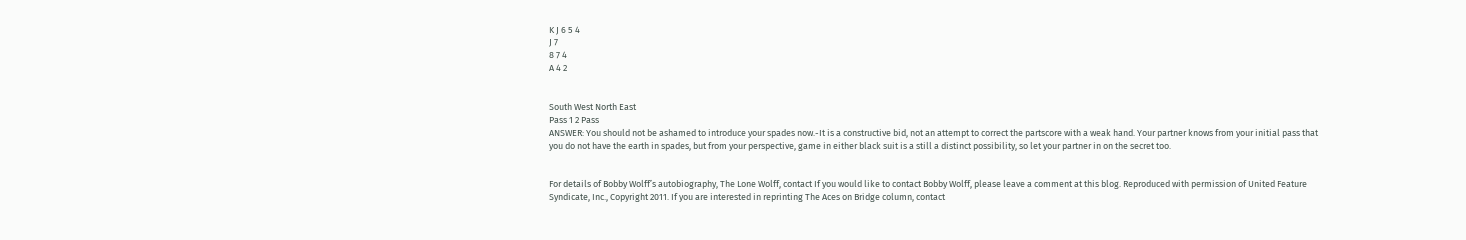K J 6 5 4
J 7
8 7 4
A 4 2


South West North East
Pass 1 2 Pass
ANSWER: You should not be ashamed to introduce your spades now.-It is a constructive bid, not an attempt to correct the partscore with a weak hand. Your partner knows from your initial pass that you do not have the earth in spades, but from your perspective, game in either black suit is a still a distinct possibility, so let your partner in on the secret too.


For details of Bobby Wolff’s autobiography, The Lone Wolff, contact If you would like to contact Bobby Wolff, please leave a comment at this blog. Reproduced with permission of United Feature Syndicate, Inc., Copyright 2011. If you are interested in reprinting The Aces on Bridge column, contact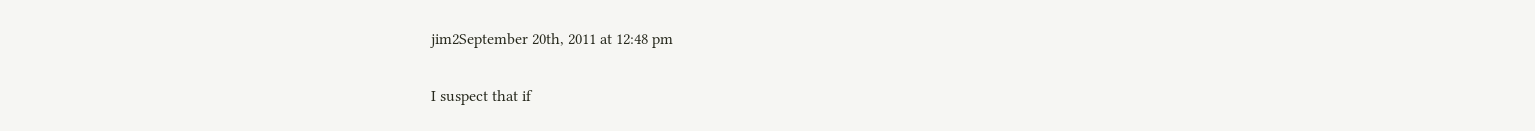jim2September 20th, 2011 at 12:48 pm

I suspect that if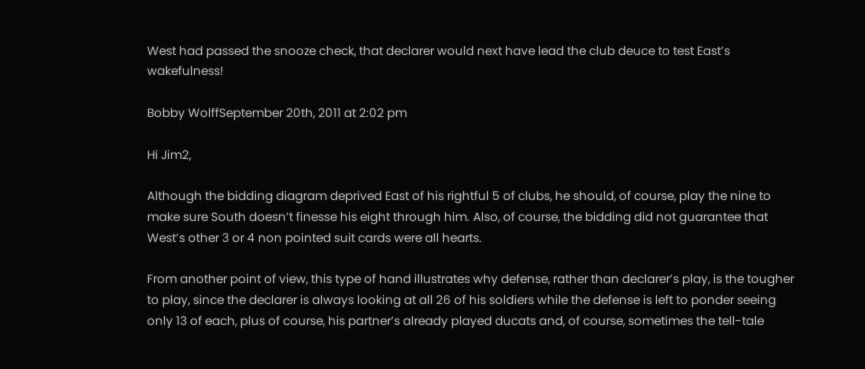West had passed the snooze check, that declarer would next have lead the club deuce to test East’s wakefulness!

Bobby WolffSeptember 20th, 2011 at 2:02 pm

Hi Jim2,

Although the bidding diagram deprived East of his rightful 5 of clubs, he should, of course, play the nine to make sure South doesn’t finesse his eight through him. Also, of course, the bidding did not guarantee that West’s other 3 or 4 non pointed suit cards were all hearts.

From another point of view, this type of hand illustrates why defense, rather than declarer’s play, is the tougher to play, since the declarer is always looking at all 26 of his soldiers while the defense is left to ponder seeing only 13 of each, plus of course, his partner’s already played ducats and, of course, sometimes the tell-tale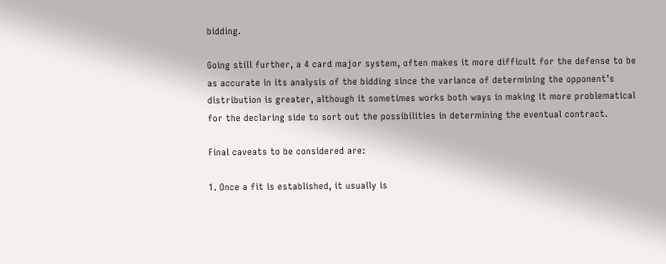bidding.

Going still further, a 4 card major system, often makes it more difficult for the defense to be as accurate in its analysis of the bidding since the variance of determining the opponent’s distribution is greater, although it sometimes works both ways in making it more problematical for the declaring side to sort out the possibilities in determining the eventual contract.

Final caveats to be considered are:

1. Once a fit is established, it usually is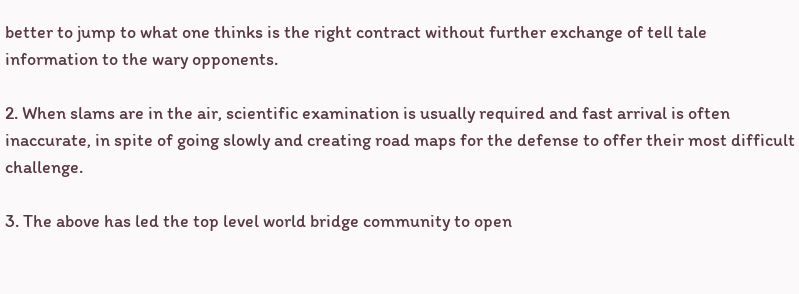better to jump to what one thinks is the right contract without further exchange of tell tale information to the wary opponents.

2. When slams are in the air, scientific examination is usually required and fast arrival is often inaccurate, in spite of going slowly and creating road maps for the defense to offer their most difficult challenge.

3. The above has led the top level world bridge community to open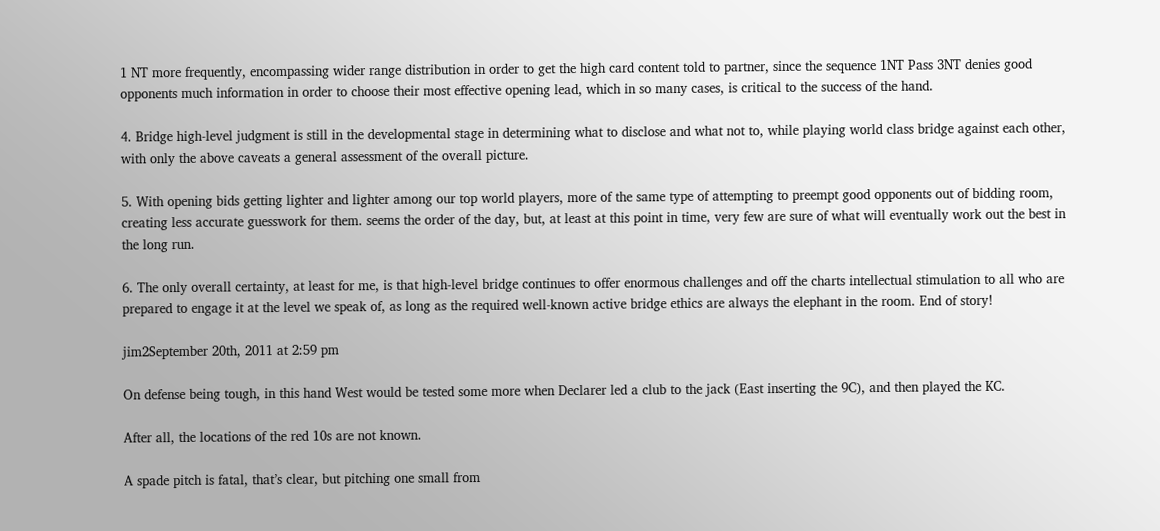1 NT more frequently, encompassing wider range distribution in order to get the high card content told to partner, since the sequence 1NT Pass 3NT denies good opponents much information in order to choose their most effective opening lead, which in so many cases, is critical to the success of the hand.

4. Bridge high-level judgment is still in the developmental stage in determining what to disclose and what not to, while playing world class bridge against each other, with only the above caveats a general assessment of the overall picture.

5. With opening bids getting lighter and lighter among our top world players, more of the same type of attempting to preempt good opponents out of bidding room, creating less accurate guesswork for them. seems the order of the day, but, at least at this point in time, very few are sure of what will eventually work out the best in the long run.

6. The only overall certainty, at least for me, is that high-level bridge continues to offer enormous challenges and off the charts intellectual stimulation to all who are prepared to engage it at the level we speak of, as long as the required well-known active bridge ethics are always the elephant in the room. End of story!

jim2September 20th, 2011 at 2:59 pm

On defense being tough, in this hand West would be tested some more when Declarer led a club to the jack (East inserting the 9C), and then played the KC.

After all, the locations of the red 10s are not known.

A spade pitch is fatal, that’s clear, but pitching one small from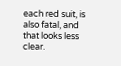each red suit, is also fatal, and that looks less clear.